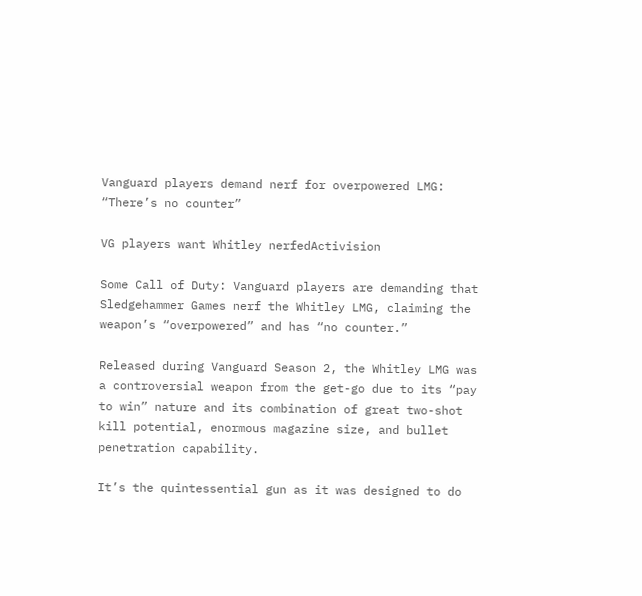Vanguard players demand nerf for overpowered LMG: “There’s no counter”

VG players want Whitley nerfedActivision

Some Call of Duty: Vanguard players are demanding that Sledgehammer Games nerf the Whitley LMG, claiming the weapon’s “overpowered” and has “no counter.”

Released during Vanguard Season 2, the Whitley LMG was a controversial weapon from the get-go due to its “pay to win” nature and its combination of great two-shot kill potential, enormous magazine size, and bullet penetration capability.

It’s the quintessential gun as it was designed to do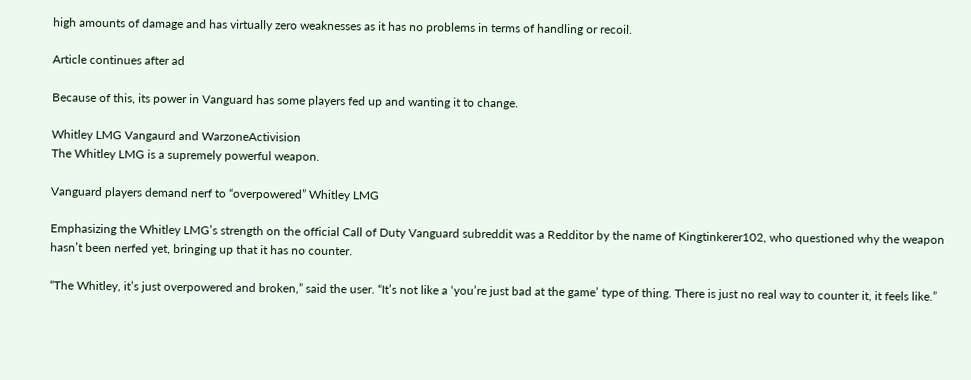high amounts of damage and has virtually zero weaknesses as it has no problems in terms of handling or recoil.

Article continues after ad

Because of this, its power in Vanguard has some players fed up and wanting it to change.

Whitley LMG Vangaurd and WarzoneActivision
The Whitley LMG is a supremely powerful weapon.

Vanguard players demand nerf to “overpowered” Whitley LMG

Emphasizing the Whitley LMG’s strength on the official Call of Duty Vanguard subreddit was a Redditor by the name of Kingtinkerer102, who questioned why the weapon hasn’t been nerfed yet, bringing up that it has no counter.

“The Whitley, it’s just overpowered and broken,” said the user. “It’s not like a ‘you’re just bad at the game’ type of thing. There is just no real way to counter it, it feels like.”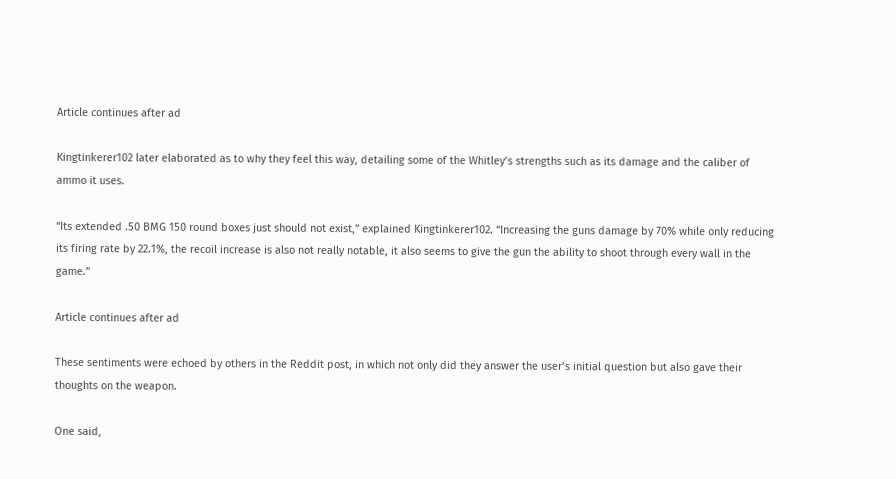Article continues after ad

Kingtinkerer102 later elaborated as to why they feel this way, detailing some of the Whitley’s strengths such as its damage and the caliber of ammo it uses.

“Its extended .50 BMG 150 round boxes just should not exist,” explained Kingtinkerer102. “Increasing the guns damage by 70% while only reducing its firing rate by 22.1%, the recoil increase is also not really notable, it also seems to give the gun the ability to shoot through every wall in the game.”

Article continues after ad

These sentiments were echoed by others in the Reddit post, in which not only did they answer the user’s initial question but also gave their thoughts on the weapon.

One said,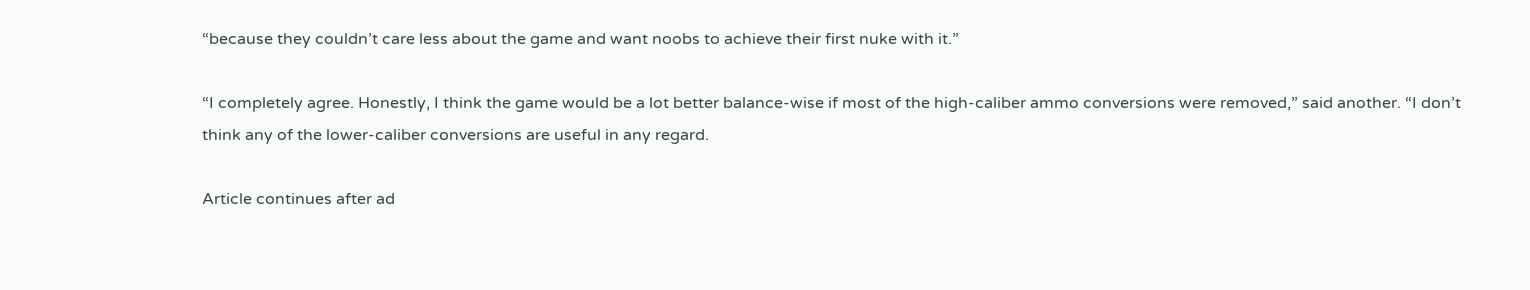“because they couldn’t care less about the game and want noobs to achieve their first nuke with it.”

“I completely agree. Honestly, I think the game would be a lot better balance-wise if most of the high-caliber ammo conversions were removed,” said another. “I don’t think any of the lower-caliber conversions are useful in any regard.

Article continues after ad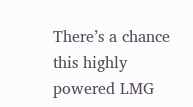There’s a chance this highly powered LMG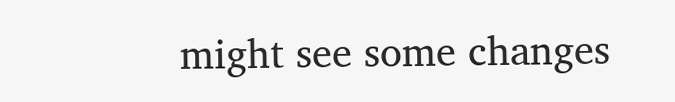might see some changes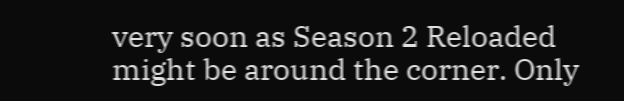very soon as Season 2 Reloaded might be around the corner. Only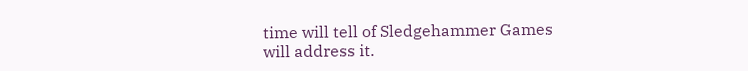time will tell of Sledgehammer Games will address it.